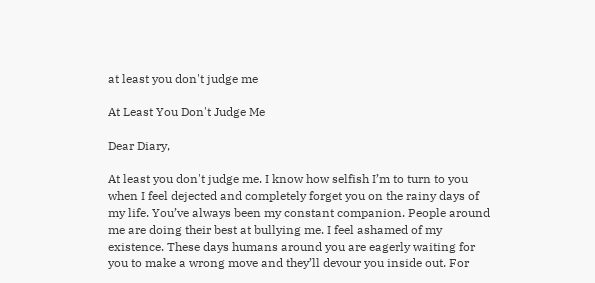at least you don't judge me

At Least You Don't Judge Me

Dear Diary,

At least you don't judge me. I know how selfish I’m to turn to you when I feel dejected and completely forget you on the rainy days of my life. You’ve always been my constant companion. People around me are doing their best at bullying me. I feel ashamed of my existence. These days humans around you are eagerly waiting for you to make a wrong move and they’ll devour you inside out. For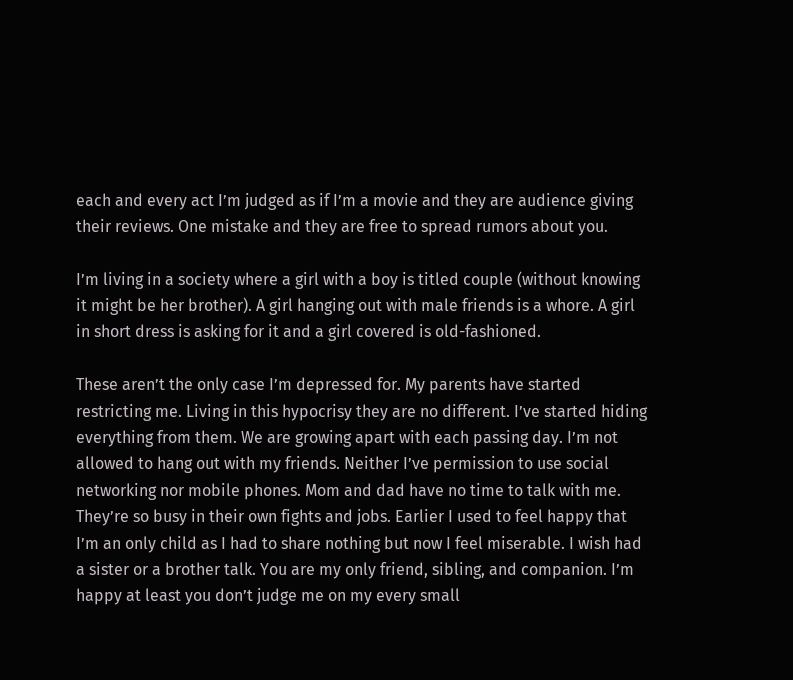each and every act I’m judged as if I’m a movie and they are audience giving their reviews. One mistake and they are free to spread rumors about you.

I’m living in a society where a girl with a boy is titled couple (without knowing it might be her brother). A girl hanging out with male friends is a whore. A girl in short dress is asking for it and a girl covered is old-fashioned.

These aren’t the only case I’m depressed for. My parents have started restricting me. Living in this hypocrisy they are no different. I’ve started hiding everything from them. We are growing apart with each passing day. I’m not allowed to hang out with my friends. Neither I’ve permission to use social networking nor mobile phones. Mom and dad have no time to talk with me. They’re so busy in their own fights and jobs. Earlier I used to feel happy that I’m an only child as I had to share nothing but now I feel miserable. I wish had a sister or a brother talk. You are my only friend, sibling, and companion. I’m happy at least you don’t judge me on my every small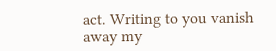act. Writing to you vanish away my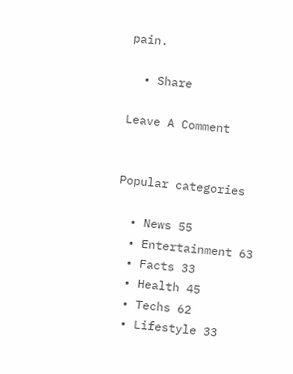pain.

  • Share

Leave A Comment


Popular categories

  • News 55
  • Entertainment 63
  • Facts 33
  • Health 45
  • Techs 62
  • Lifestyle 33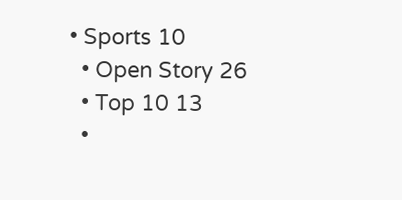• Sports 10
  • Open Story 26
  • Top 10 13
  •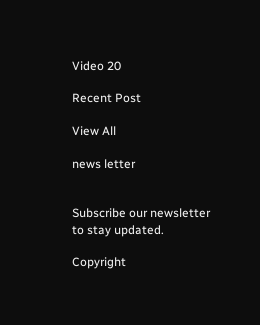Video 20

Recent Post

View All

news letter


Subscribe our newsletter to stay updated.

Copyright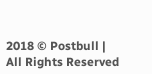2018 © Postbull | All Rights Reserved